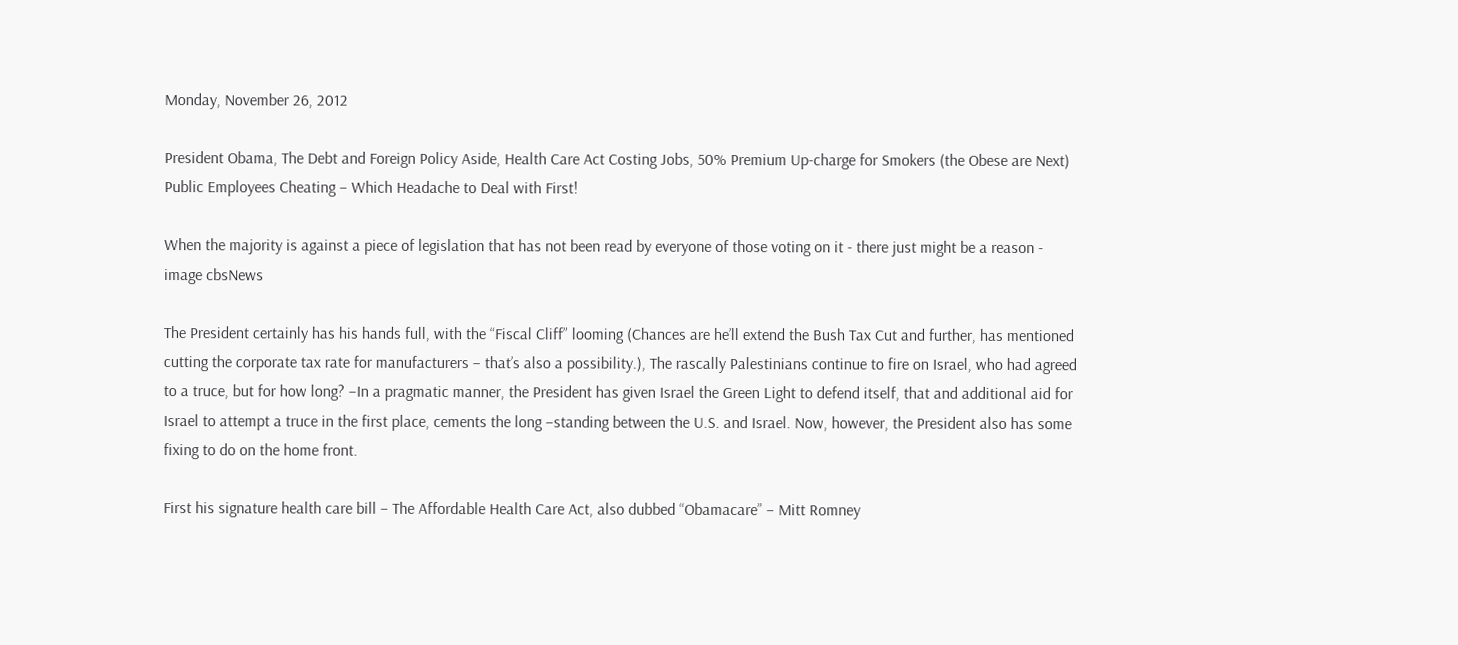Monday, November 26, 2012

President Obama, The Debt and Foreign Policy Aside, Health Care Act Costing Jobs, 50% Premium Up-charge for Smokers (the Obese are Next) Public Employees Cheating – Which Headache to Deal with First!

When the majority is against a piece of legislation that has not been read by everyone of those voting on it - there just might be a reason - image cbsNews

The President certainly has his hands full, with the “Fiscal Cliff” looming (Chances are he’ll extend the Bush Tax Cut and further, has mentioned cutting the corporate tax rate for manufacturers – that’s also a possibility.), The rascally Palestinians continue to fire on Israel, who had agreed to a truce, but for how long? –In a pragmatic manner, the President has given Israel the Green Light to defend itself, that and additional aid for Israel to attempt a truce in the first place, cements the long –standing between the U.S. and Israel. Now, however, the President also has some fixing to do on the home front.

First his signature health care bill – The Affordable Health Care Act, also dubbed “Obamacare” – Mitt Romney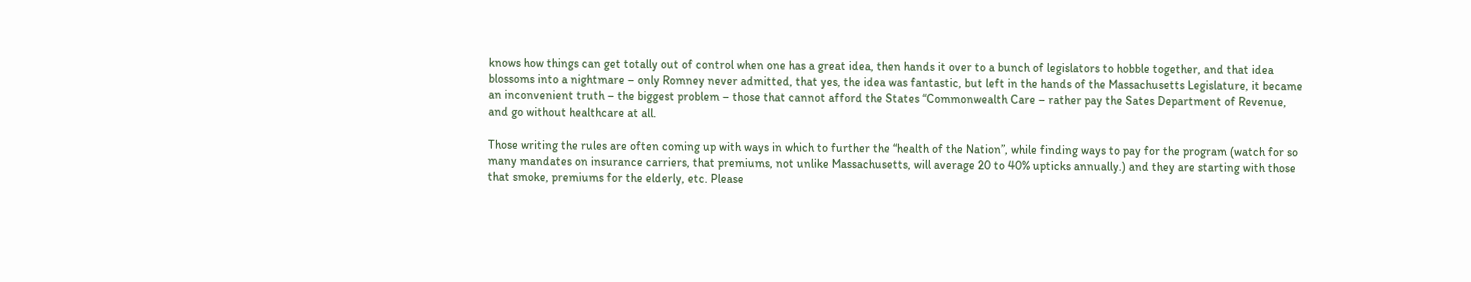knows how things can get totally out of control when one has a great idea, then hands it over to a bunch of legislators to hobble together, and that idea blossoms into a nightmare – only Romney never admitted, that yes, the idea was fantastic, but left in the hands of the Massachusetts Legislature, it became an inconvenient truth – the biggest problem – those that cannot afford the States “Commonwealth Care – rather pay the Sates Department of Revenue, and go without healthcare at all.

Those writing the rules are often coming up with ways in which to further the “health of the Nation”, while finding ways to pay for the program (watch for so many mandates on insurance carriers, that premiums, not unlike Massachusetts, will average 20 to 40% upticks annually.) and they are starting with those that smoke, premiums for the elderly, etc. Please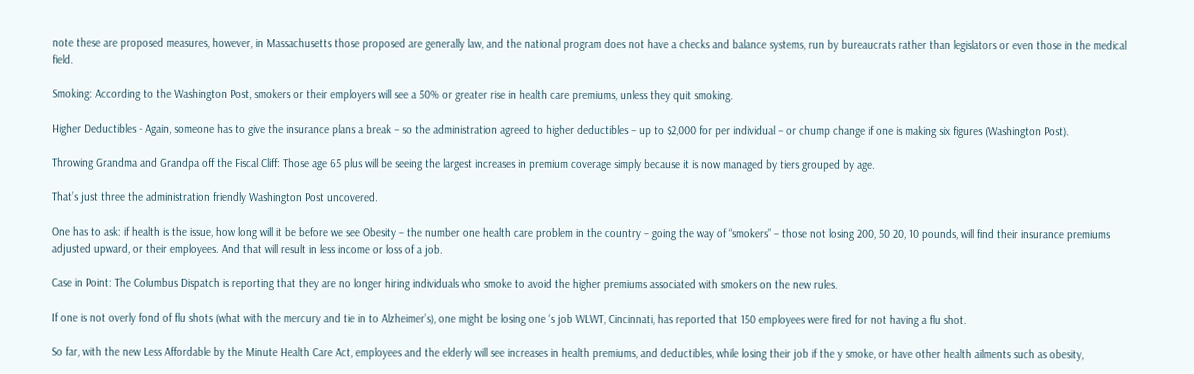note these are proposed measures, however, in Massachusetts those proposed are generally law, and the national program does not have a checks and balance systems, run by bureaucrats rather than legislators or even those in the medical field.

Smoking: According to the Washington Post, smokers or their employers will see a 50% or greater rise in health care premiums, unless they quit smoking.

Higher Deductibles - Again, someone has to give the insurance plans a break – so the administration agreed to higher deductibles – up to $2,000 for per individual – or chump change if one is making six figures (Washington Post).

Throwing Grandma and Grandpa off the Fiscal Cliff: Those age 65 plus will be seeing the largest increases in premium coverage simply because it is now managed by tiers grouped by age.

That’s just three the administration friendly Washington Post uncovered.

One has to ask: if health is the issue, how long will it be before we see Obesity – the number one health care problem in the country – going the way of “smokers” – those not losing 200, 50 20, 10 pounds, will find their insurance premiums adjusted upward, or their employees. And that will result in less income or loss of a job.

Case in Point: The Columbus Dispatch is reporting that they are no longer hiring individuals who smoke to avoid the higher premiums associated with smokers on the new rules.

If one is not overly fond of flu shots (what with the mercury and tie in to Alzheimer’s), one might be losing one ‘s job WLWT, Cincinnati, has reported that 150 employees were fired for not having a flu shot.

So far, with the new Less Affordable by the Minute Health Care Act, employees and the elderly will see increases in health premiums, and deductibles, while losing their job if the y smoke, or have other health ailments such as obesity,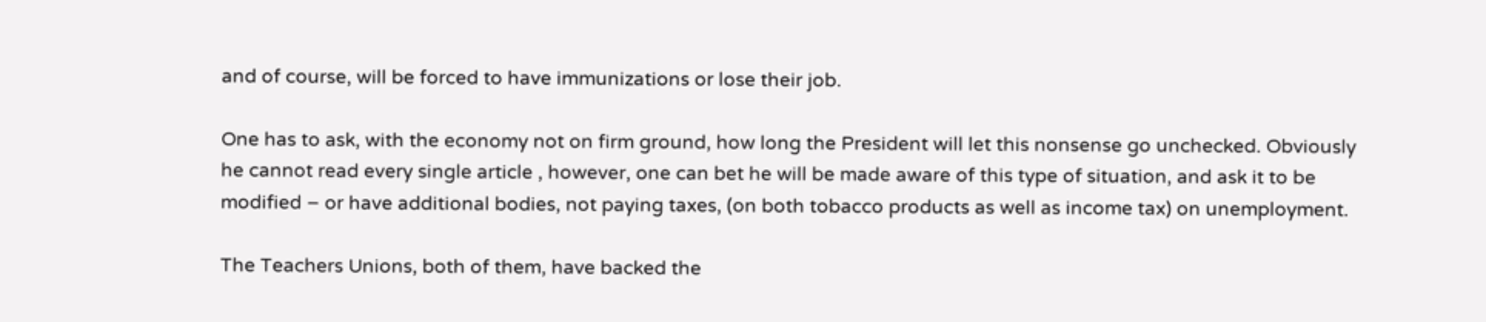and of course, will be forced to have immunizations or lose their job.

One has to ask, with the economy not on firm ground, how long the President will let this nonsense go unchecked. Obviously he cannot read every single article , however, one can bet he will be made aware of this type of situation, and ask it to be modified – or have additional bodies, not paying taxes, (on both tobacco products as well as income tax) on unemployment.

The Teachers Unions, both of them, have backed the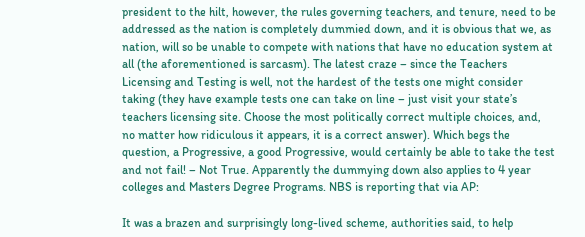president to the hilt, however, the rules governing teachers, and tenure, need to be addressed as the nation is completely dummied down, and it is obvious that we, as nation, will so be unable to compete with nations that have no education system at all (the aforementioned is sarcasm). The latest craze – since the Teachers Licensing and Testing is well, not the hardest of the tests one might consider taking (they have example tests one can take on line – just visit your state’s teachers licensing site. Choose the most politically correct multiple choices, and, no matter how ridiculous it appears, it is a correct answer). Which begs the question, a Progressive, a good Progressive, would certainly be able to take the test and not fail! – Not True. Apparently the dummying down also applies to 4 year colleges and Masters Degree Programs. NBS is reporting that via AP:

It was a brazen and surprisingly long-lived scheme, authorities said, to help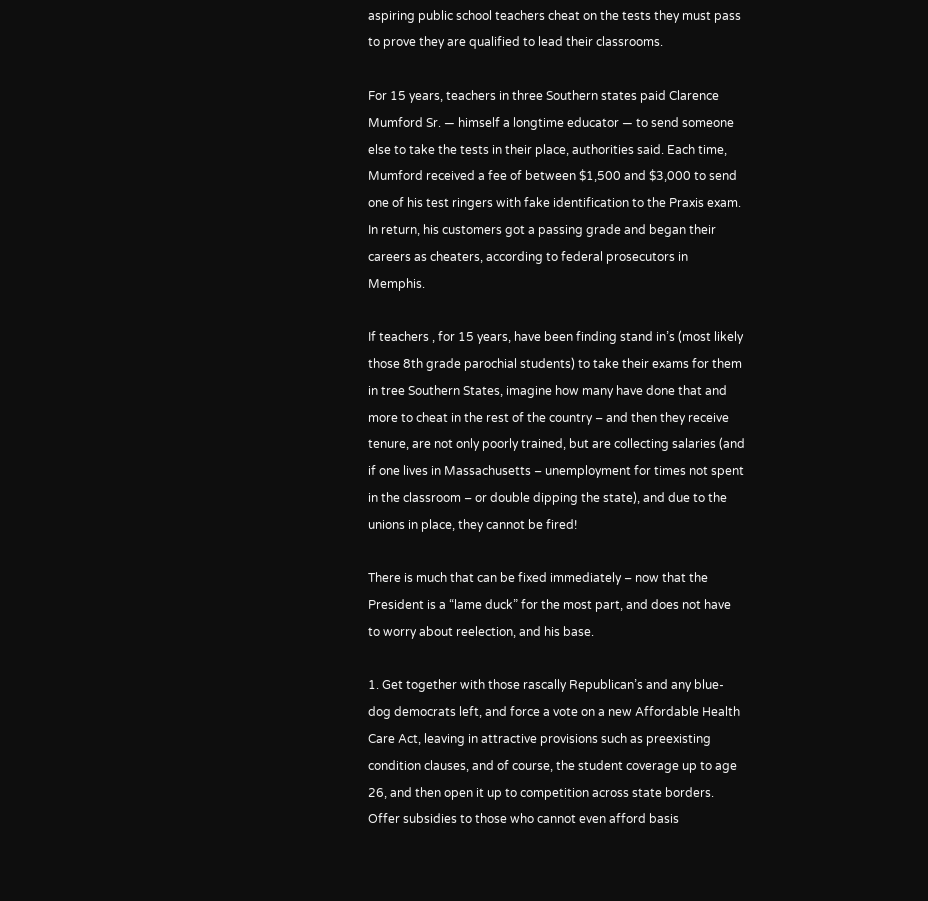aspiring public school teachers cheat on the tests they must pass to prove they are qualified to lead their classrooms.

For 15 years, teachers in three Southern states paid Clarence Mumford Sr. — himself a longtime educator — to send someone else to take the tests in their place, authorities said. Each time, Mumford received a fee of between $1,500 and $3,000 to send one of his test ringers with fake identification to the Praxis exam. In return, his customers got a passing grade and began their careers as cheaters, according to federal prosecutors in Memphis.

If teachers , for 15 years, have been finding stand in’s (most likely those 8th grade parochial students) to take their exams for them in tree Southern States, imagine how many have done that and more to cheat in the rest of the country – and then they receive tenure, are not only poorly trained, but are collecting salaries (and if one lives in Massachusetts – unemployment for times not spent in the classroom – or double dipping the state), and due to the unions in place, they cannot be fired!

There is much that can be fixed immediately – now that the President is a “lame duck” for the most part, and does not have to worry about reelection, and his base.

1. Get together with those rascally Republican’s and any blue-dog democrats left, and force a vote on a new Affordable Health Care Act, leaving in attractive provisions such as preexisting condition clauses, and of course, the student coverage up to age 26, and then open it up to competition across state borders. Offer subsidies to those who cannot even afford basis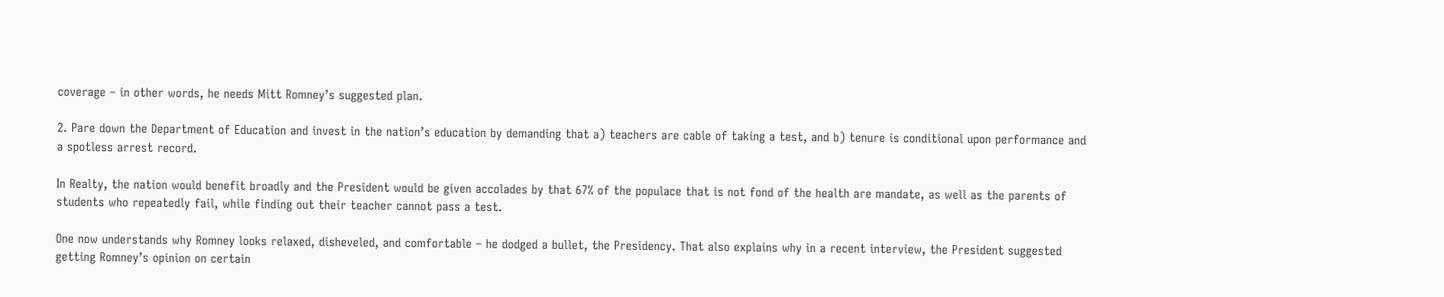coverage – in other words, he needs Mitt Romney’s suggested plan.

2. Pare down the Department of Education and invest in the nation’s education by demanding that a) teachers are cable of taking a test, and b) tenure is conditional upon performance and a spotless arrest record.

In Realty, the nation would benefit broadly and the President would be given accolades by that 67% of the populace that is not fond of the health are mandate, as well as the parents of students who repeatedly fail, while finding out their teacher cannot pass a test.

One now understands why Romney looks relaxed, disheveled, and comfortable – he dodged a bullet, the Presidency. That also explains why in a recent interview, the President suggested getting Romney’s opinion on certain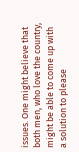issues. One might believe that both men, who love the country, might be able to come up with a solution to please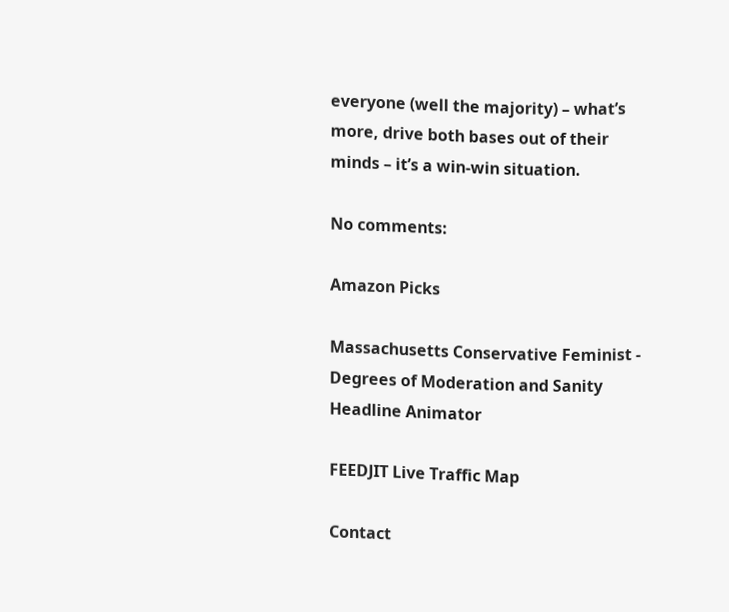everyone (well the majority) – what’s more, drive both bases out of their minds – it’s a win-win situation.

No comments:

Amazon Picks

Massachusetts Conservative Feminist - Degrees of Moderation and Sanity Headline Animator

FEEDJIT Live Traffic Map

Contact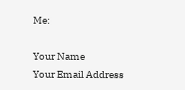Me:

Your Name
Your Email Address